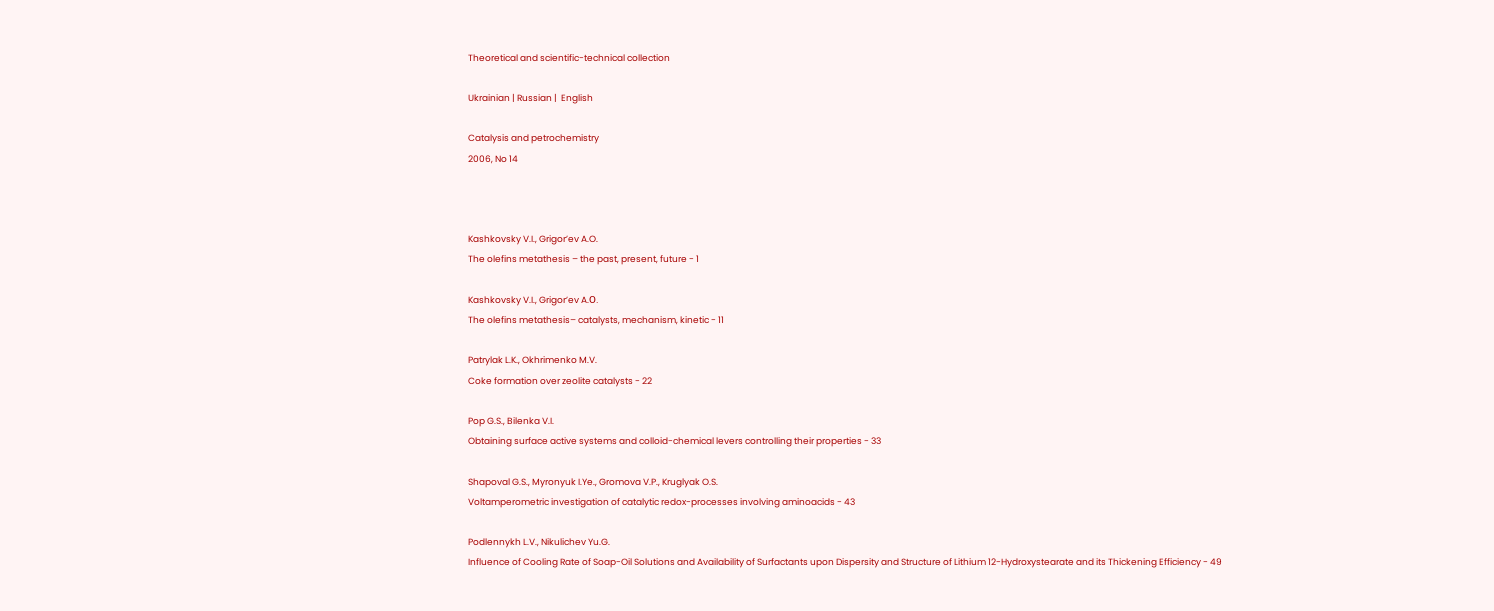Theoretical and scientific-technical collection

Ukrainian | Russian |  English

Catalysis and petrochemistry
2006, No 14



Kashkovsky V.I., Grigor’ev A.O.
The olefins metathesis – the past, present, future - 1

Kashkovsky V.I., Grigor’ev A.О.
The olefins metathesis– catalysts, mechanism, kinetic - 11

Patrylak L.K., Okhrimenko M.V.
Coke formation over zeolite catalysts - 22

Pop G.S., Bilenka V.I.
Obtaining surface active systems and colloid-chemical levers controlling their properties - 33

Shapoval G.S., Myronyuk I.Ye., Gromova V.P., Kruglyak O.S.
Voltamperometric investigation of catalytic redox-processes involving aminoacids - 43

Podlennykh L.V., Nikulichev Yu.G.
Influence of Cooling Rate of Soap-Oil Solutions and Availability of Surfactants upon Dispersity and Structure of Lithium 12-Hydroxystearate and its Thickening Efficiency - 49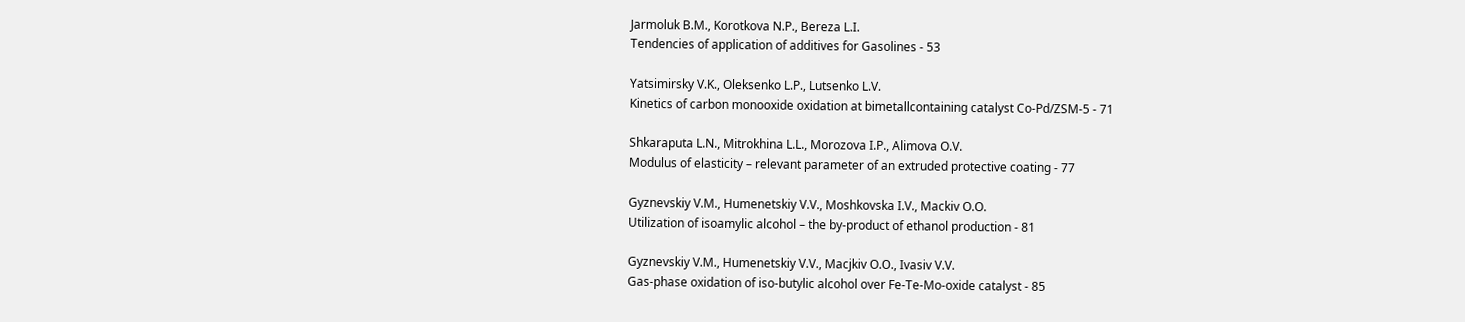Jarmoluk B.M., Korotkova N.P., Bereza L.I.
Tendencies of application of additives for Gasolines - 53

Yatsimirsky V.K., Oleksenko L.P., Lutsenko L.V.
Kinetics of carbon monooxide oxidation at bimetallcontaining catalyst Co-Pd/ZSM-5 - 71

Shkaraputa L.N., Mitrokhina L.L., Morozova I.P., Alimova O.V.
Modulus of elasticity – relevant parameter of an extruded protective coating - 77

Gyznevskiy V.M., Humenetskiy V.V., Moshkovska I.V., Mackiv O.O.
Utilization of isoamylic alcohol – the by-product of ethanol production - 81

Gyznevskiy V.M., Humenetskiy V.V., Macjkiv O.О., Ivasiv V.V.
Gas-phase oxidation of iso-butylic alcohol over Fe-Te-Mo-oxide catalyst - 85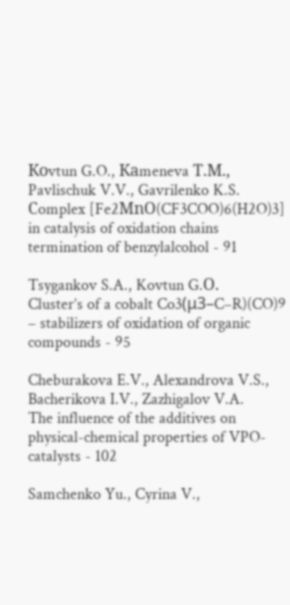Коvtun G.O., Каmeneva Т.М., Pavlischuk V.V., Gavrilenko K.S.
Сomplex [Fe2MnО(CF3COO)6(H2O)3] in catalysis of oxidation chains termination of benzylalcohol - 91

Tsygankov S.A., Kovtun G.О.
Cluster’s of a cobalt Co3(μ3–C–R)(CO)9 – stabilizers of oxidation of organic compounds - 95

Cheburakova E.V., Alexandrova V.S., Bacherikova I.V., Zazhigalov V.A.
The influence of the additives on physical-chemical properties of VPO-catalysts - 102

Samchenko Yu., Cyrina V.,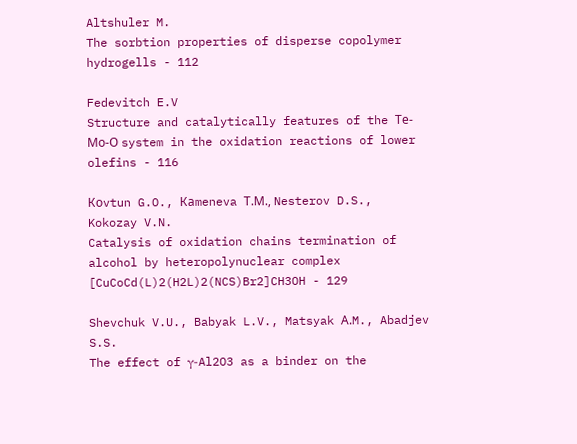Altshuler M.
The sorbtion properties of disperse copolymer hydrogells - 112

Fedevitch E.V
Structure and catalytically features of the Те-Мо-О system in the oxidation reactions of lower olefins - 116

Коvtun G.O., Каmeneva Т.М., Nesterov D.S., Kokozay V.N.
Catalysis of oxidation chains termination of alcohol by heteropolynuclear complex [CuCoCd(L)2(H2L)2(NCS)Br2]CH3OH - 129

Shevchuk V.U., Babyak L.V., Matsyak А.M., Abadjev S.S.
The effect of γ-Al2O3 as a binder on the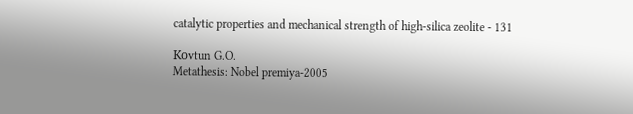catalytic properties and mechanical strength of high-silica zeolite - 131

Коvtun G.O.
Metathesis: Nobel premiya-2005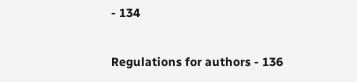- 134

Regulations for authors - 136